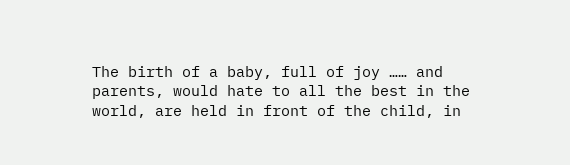The birth of a baby, full of joy …… and parents, would hate to all the best in the world, are held in front of the child, in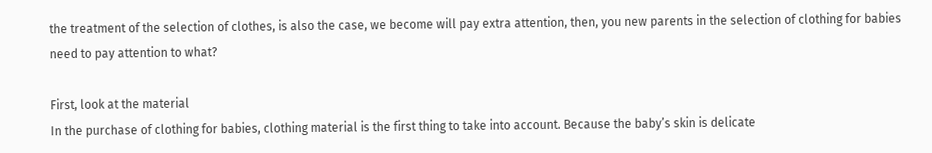the treatment of the selection of clothes, is also the case, we become will pay extra attention, then, you new parents in the selection of clothing for babies need to pay attention to what?

First, look at the material
In the purchase of clothing for babies, clothing material is the first thing to take into account. Because the baby’s skin is delicate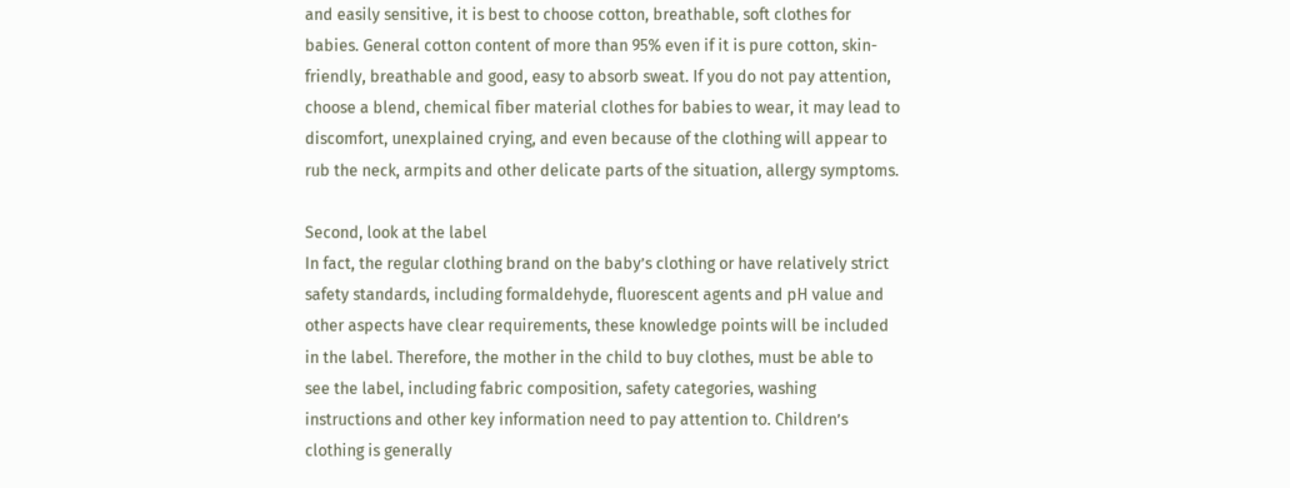and easily sensitive, it is best to choose cotton, breathable, soft clothes for babies. General cotton content of more than 95% even if it is pure cotton, skin-friendly, breathable and good, easy to absorb sweat. If you do not pay attention, choose a blend, chemical fiber material clothes for babies to wear, it may lead to discomfort, unexplained crying, and even because of the clothing will appear to rub the neck, armpits and other delicate parts of the situation, allergy symptoms.

Second, look at the label
In fact, the regular clothing brand on the baby’s clothing or have relatively strict safety standards, including formaldehyde, fluorescent agents and pH value and other aspects have clear requirements, these knowledge points will be included in the label. Therefore, the mother in the child to buy clothes, must be able to see the label, including fabric composition, safety categories, washing instructions and other key information need to pay attention to. Children’s clothing is generally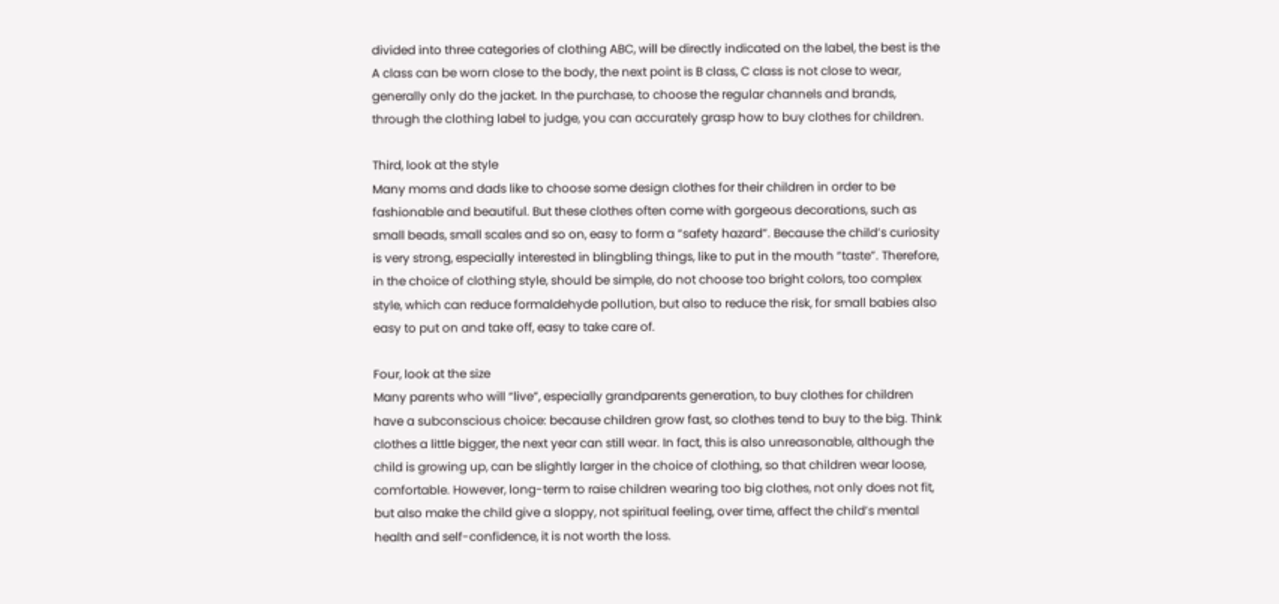divided into three categories of clothing ABC, will be directly indicated on the label, the best is the A class can be worn close to the body, the next point is B class, C class is not close to wear, generally only do the jacket. In the purchase, to choose the regular channels and brands, through the clothing label to judge, you can accurately grasp how to buy clothes for children.

Third, look at the style
Many moms and dads like to choose some design clothes for their children in order to be fashionable and beautiful. But these clothes often come with gorgeous decorations, such as small beads, small scales and so on, easy to form a “safety hazard”. Because the child’s curiosity is very strong, especially interested in blingbling things, like to put in the mouth “taste”. Therefore, in the choice of clothing style, should be simple, do not choose too bright colors, too complex style, which can reduce formaldehyde pollution, but also to reduce the risk, for small babies also easy to put on and take off, easy to take care of.

Four, look at the size
Many parents who will “live”, especially grandparents generation, to buy clothes for children have a subconscious choice: because children grow fast, so clothes tend to buy to the big. Think clothes a little bigger, the next year can still wear. In fact, this is also unreasonable, although the child is growing up, can be slightly larger in the choice of clothing, so that children wear loose, comfortable. However, long-term to raise children wearing too big clothes, not only does not fit, but also make the child give a sloppy, not spiritual feeling, over time, affect the child’s mental health and self-confidence, it is not worth the loss.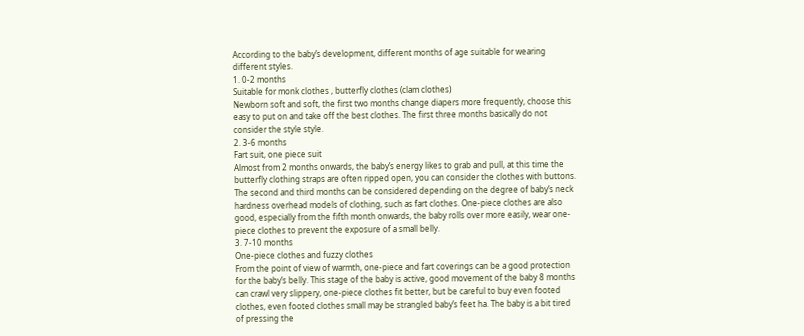According to the baby’s development, different months of age suitable for wearing different styles.
1. 0-2 months
Suitable for monk clothes , butterfly clothes (clam clothes)
Newborn soft and soft, the first two months change diapers more frequently, choose this easy to put on and take off the best clothes. The first three months basically do not consider the style style.
2. 3-6 months
Fart suit, one piece suit
Almost from 2 months onwards, the baby’s energy likes to grab and pull, at this time the butterfly clothing straps are often ripped open, you can consider the clothes with buttons. The second and third months can be considered depending on the degree of baby’s neck hardness overhead models of clothing, such as fart clothes. One-piece clothes are also good, especially from the fifth month onwards, the baby rolls over more easily, wear one-piece clothes to prevent the exposure of a small belly.
3. 7-10 months
One-piece clothes and fuzzy clothes
From the point of view of warmth, one-piece and fart coverings can be a good protection for the baby’s belly. This stage of the baby is active, good movement of the baby 8 months can crawl very slippery, one-piece clothes fit better, but be careful to buy even footed clothes, even footed clothes small may be strangled baby’s feet ha. The baby is a bit tired of pressing the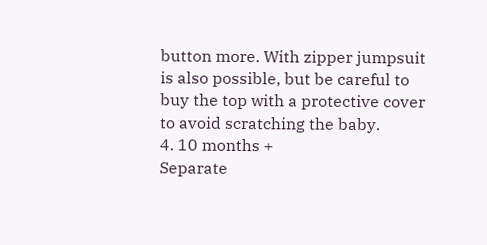button more. With zipper jumpsuit is also possible, but be careful to buy the top with a protective cover to avoid scratching the baby.
4. 10 months +
Separate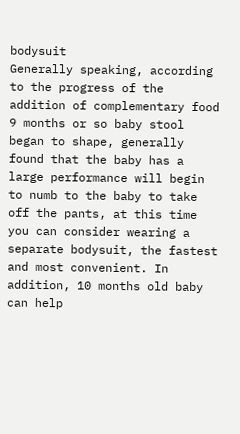bodysuit
Generally speaking, according to the progress of the addition of complementary food 9 months or so baby stool began to shape, generally found that the baby has a large performance will begin to numb to the baby to take off the pants, at this time you can consider wearing a separate bodysuit, the fastest and most convenient. In addition, 10 months old baby can help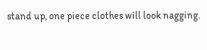stand up, one piece clothes will look nagging.